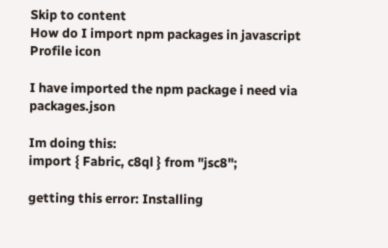Skip to content
How do I import npm packages in javascript
Profile icon

I have imported the npm package i need via packages.json

Im doing this:
import { Fabric, c8ql } from "jsc8";

getting this error: Installing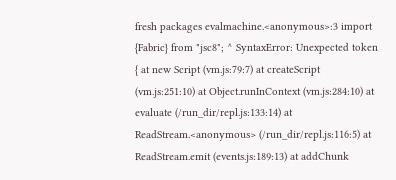fresh packages evalmachine.<anonymous>:3 import {Fabric} from "jsc8"; ^ SyntaxError: Unexpected token { at new Script (vm.js:79:7) at createScript (vm.js:251:10) at Object.runInContext (vm.js:284:10) at evaluate (/run_dir/repl.js:133:14) at ReadStream.<anonymous> (/run_dir/repl.js:116:5) at ReadStream.emit (events.js:189:13) at addChunk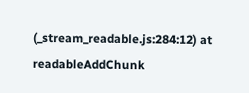(_stream_readable.js:284:12) at readableAddChunk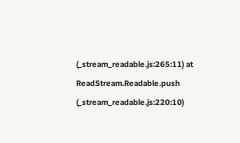(_stream_readable.js:265:11) at ReadStream.Readable.push (_stream_readable.js:220:10)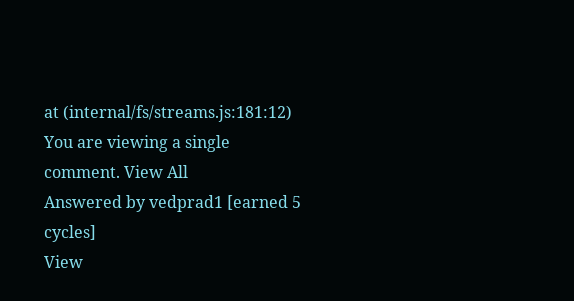at (internal/fs/streams.js:181:12)
You are viewing a single comment. View All
Answered by vedprad1 [earned 5 cycles]
View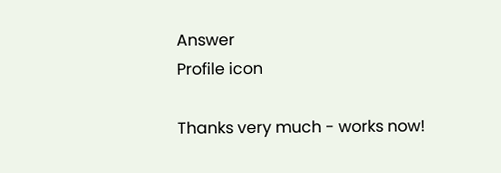Answer
Profile icon

Thanks very much - works now!